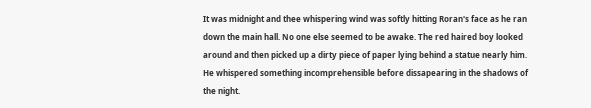It was midnight and thee whispering wind was softly hitting Roran's face as he ran down the main hall. No one else seemed to be awake. The red haired boy looked around and then picked up a dirty piece of paper lying behind a statue nearly him. He whispered something incomprehensible before dissapearing in the shadows of the night.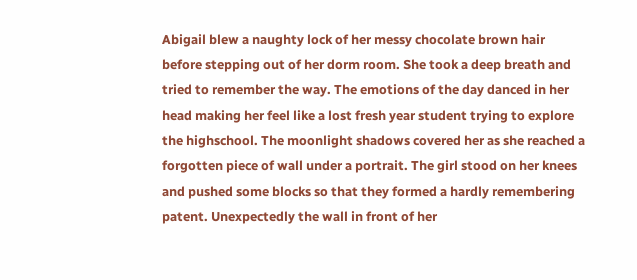Abigail blew a naughty lock of her messy chocolate brown hair before stepping out of her dorm room. She took a deep breath and tried to remember the way. The emotions of the day danced in her head making her feel like a lost fresh year student trying to explore the highschool. The moonlight shadows covered her as she reached a forgotten piece of wall under a portrait. The girl stood on her knees and pushed some blocks so that they formed a hardly remembering patent. Unexpectedly the wall in front of her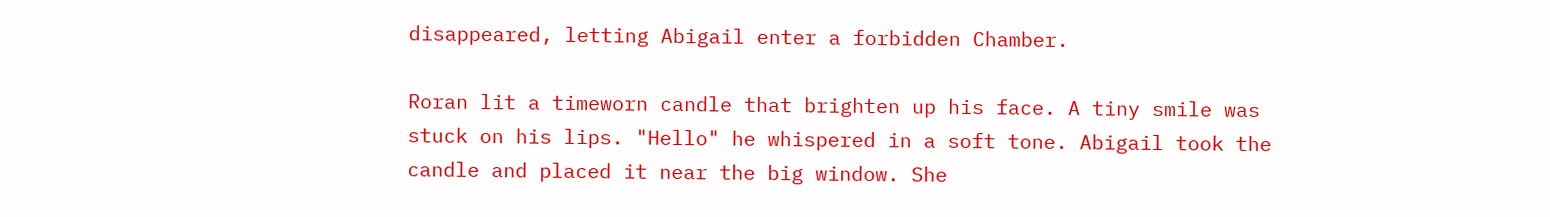disappeared, letting Abigail enter a forbidden Chamber.

Roran lit a timeworn candle that brighten up his face. A tiny smile was stuck on his lips. "Hello" he whispered in a soft tone. Abigail took the candle and placed it near the big window. She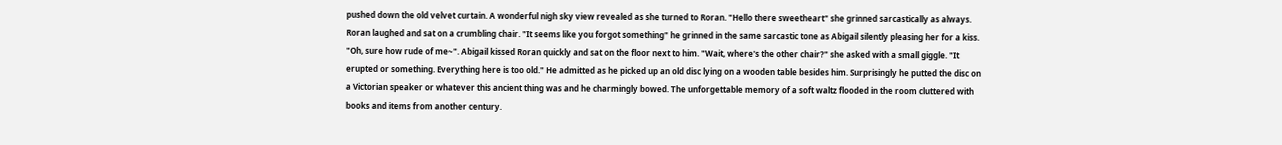pushed down the old velvet curtain. A wonderful nigh sky view revealed as she turned to Roran. "Hello there sweetheart" she grinned sarcastically as always. Roran laughed and sat on a crumbling chair. "It seems like you forgot something" he grinned in the same sarcastic tone as Abigail silently pleasing her for a kiss. "Oh, sure how rude of me~". Abigail kissed Roran quickly and sat on the floor next to him. "Wait, where's the other chair?" she asked with a small giggle. "It erupted or something. Everything here is too old." He admitted as he picked up an old disc lying on a wooden table besides him. Surprisingly he putted the disc on a Victorian speaker or whatever this ancient thing was and he charmingly bowed. The unforgettable memory of a soft waltz flooded in the room cluttered with books and items from another century.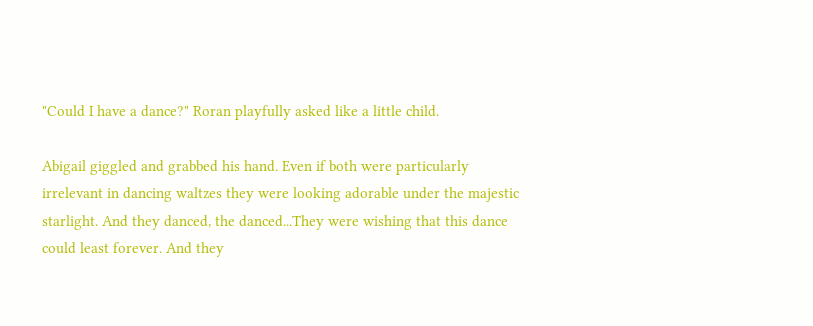"Could I have a dance?" Roran playfully asked like a little child.

Abigail giggled and grabbed his hand. Even if both were particularly irrelevant in dancing waltzes they were looking adorable under the majestic starlight. And they danced, the danced...They were wishing that this dance could least forever. And they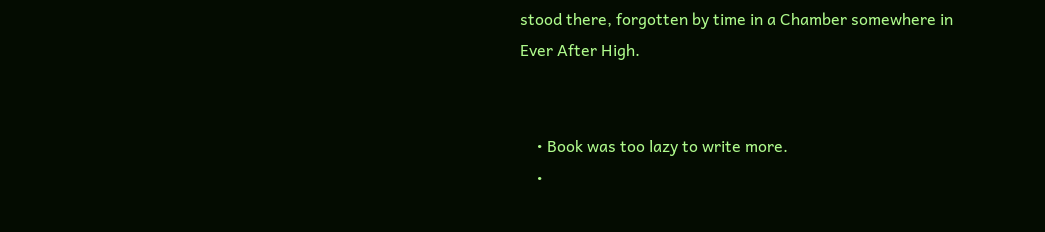stood there, forgotten by time in a Chamber somewhere in Ever After High.


    • Book was too lazy to write more.
    •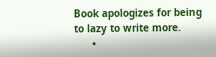Book apologizes for being to lazy to write more.
      •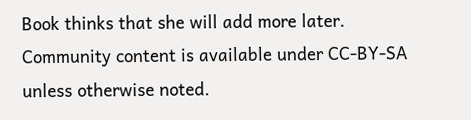Book thinks that she will add more later.
Community content is available under CC-BY-SA unless otherwise noted.